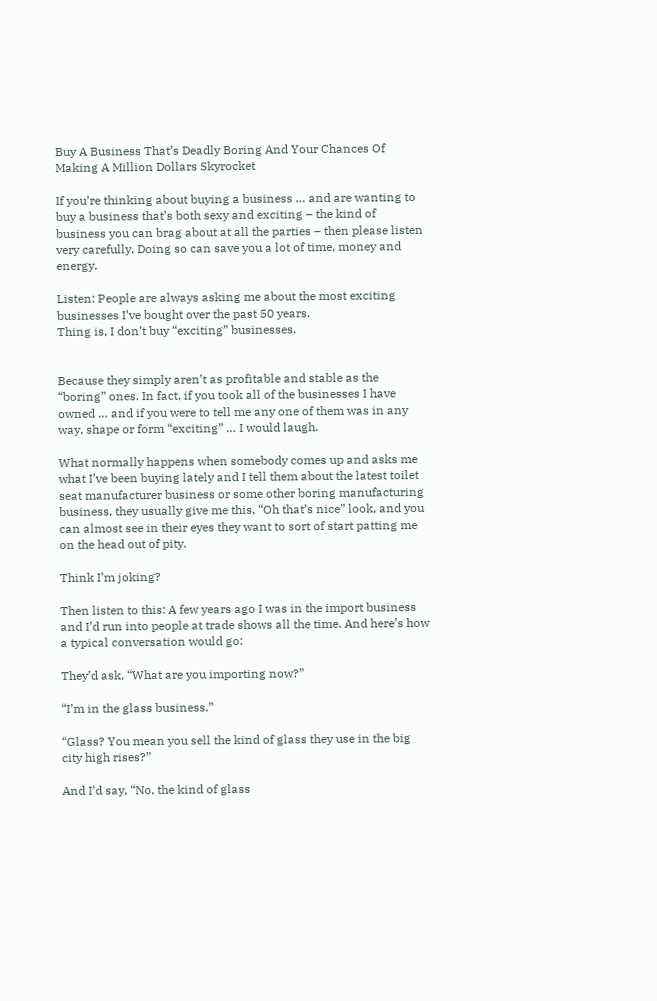Buy A Business That’s Deadly Boring And Your Chances Of Making A Million Dollars Skyrocket

If you’re thinking about buying a business … and are wanting to buy a business that’s both sexy and exciting – the kind of business you can brag about at all the parties – then please listen very carefully. Doing so can save you a lot of time, money and energy.

Listen: People are always asking me about the most exciting businesses I’ve bought over the past 50 years.
Thing is, I don’t buy “exciting” businesses.


Because they simply aren’t as profitable and stable as the “boring” ones. In fact, if you took all of the businesses I have owned … and if you were to tell me any one of them was in any way, shape or form “exciting” … I would laugh.

What normally happens when somebody comes up and asks me what I’ve been buying lately and I tell them about the latest toilet seat manufacturer business or some other boring manufacturing business, they usually give me this, “Oh that’s nice” look, and you can almost see in their eyes they want to sort of start patting me on the head out of pity.

Think I’m joking?

Then listen to this: A few years ago I was in the import business and I’d run into people at trade shows all the time. And here’s how a typical conversation would go:

They’d ask, “What are you importing now?”

“I’m in the glass business.”

“Glass? You mean you sell the kind of glass they use in the big city high rises?”

And I’d say, “No, the kind of glass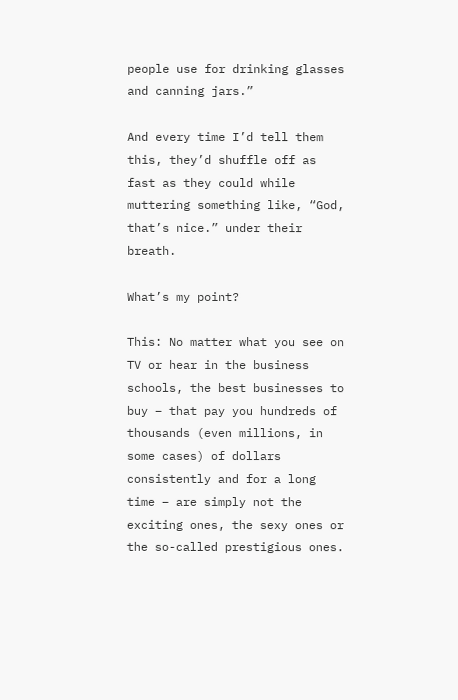people use for drinking glasses and canning jars.”

And every time I’d tell them this, they’d shuffle off as fast as they could while muttering something like, “God, that’s nice.” under their breath.

What’s my point?

This: No matter what you see on TV or hear in the business schools, the best businesses to buy – that pay you hundreds of thousands (even millions, in some cases) of dollars consistently and for a long time – are simply not the exciting ones, the sexy ones or the so-called prestigious ones.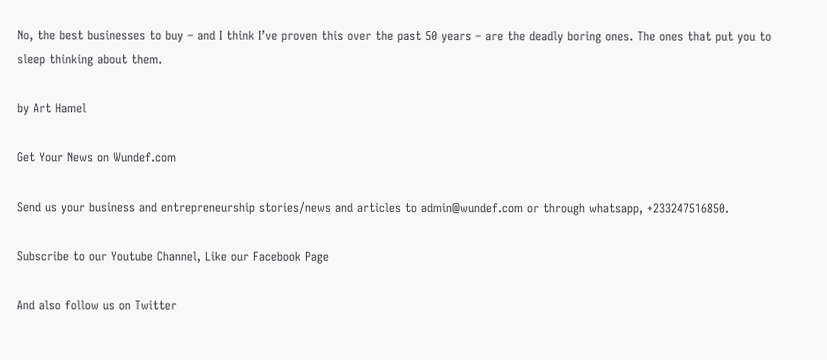No, the best businesses to buy – and I think I’ve proven this over the past 50 years – are the deadly boring ones. The ones that put you to sleep thinking about them.

by Art Hamel

Get Your News on Wundef.com

Send us your business and entrepreneurship stories/news and articles to admin@wundef.com or through whatsapp, +233247516850.

Subscribe to our Youtube Channel, Like our Facebook Page

And also follow us on Twitter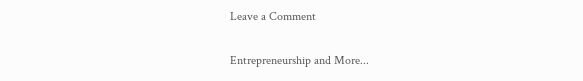Leave a Comment

Entrepreneurship and More...